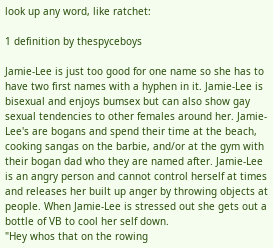look up any word, like ratchet:

1 definition by thespyceboys

Jamie-Lee is just too good for one name so she has to have two first names with a hyphen in it. Jamie-Lee is bisexual and enjoys bumsex but can also show gay sexual tendencies to other females around her. Jamie-Lee's are bogans and spend their time at the beach, cooking sangas on the barbie, and/or at the gym with their bogan dad who they are named after. Jamie-Lee is an angry person and cannot control herself at times and releases her built up anger by throwing objects at people. When Jamie-Lee is stressed out she gets out a bottle of VB to cool her self down.
"Hey whos that on the rowing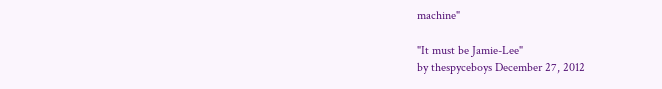machine"

"It must be Jamie-Lee"
by thespyceboys December 27, 2012